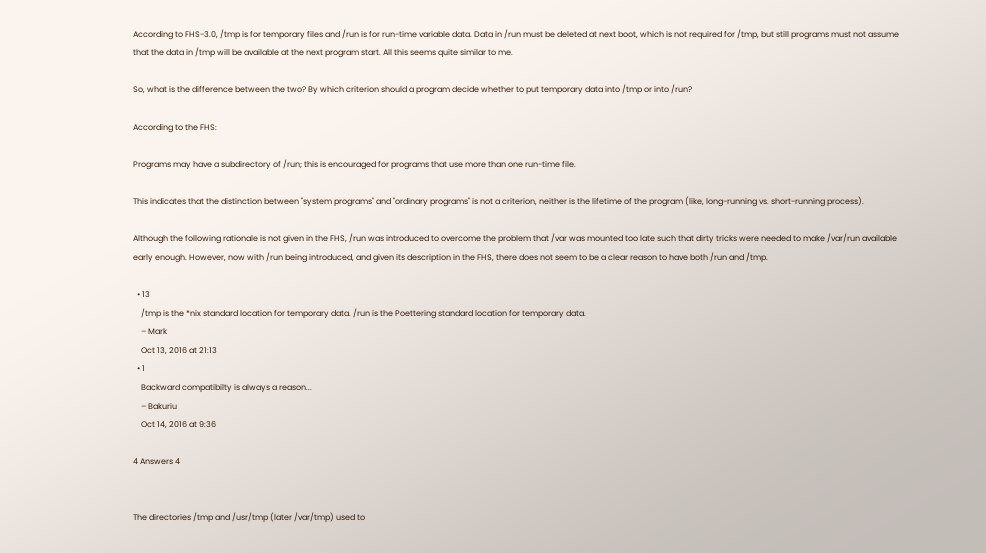According to FHS-3.0, /tmp is for temporary files and /run is for run-time variable data. Data in /run must be deleted at next boot, which is not required for /tmp, but still programs must not assume that the data in /tmp will be available at the next program start. All this seems quite similar to me.

So, what is the difference between the two? By which criterion should a program decide whether to put temporary data into /tmp or into /run?

According to the FHS:

Programs may have a subdirectory of /run; this is encouraged for programs that use more than one run-time file.

This indicates that the distinction between "system programs" and "ordinary programs" is not a criterion, neither is the lifetime of the program (like, long-running vs. short-running process).

Although the following rationale is not given in the FHS, /run was introduced to overcome the problem that /var was mounted too late such that dirty tricks were needed to make /var/run available early enough. However, now with /run being introduced, and given its description in the FHS, there does not seem to be a clear reason to have both /run and /tmp.

  • 13
    /tmp is the *nix standard location for temporary data. /run is the Poettering standard location for temporary data.
    – Mark
    Oct 13, 2016 at 21:13
  • 1
    Backward compatibilty is always a reason...
    – Bakuriu
    Oct 14, 2016 at 9:36

4 Answers 4


The directories /tmp and /usr/tmp (later /var/tmp) used to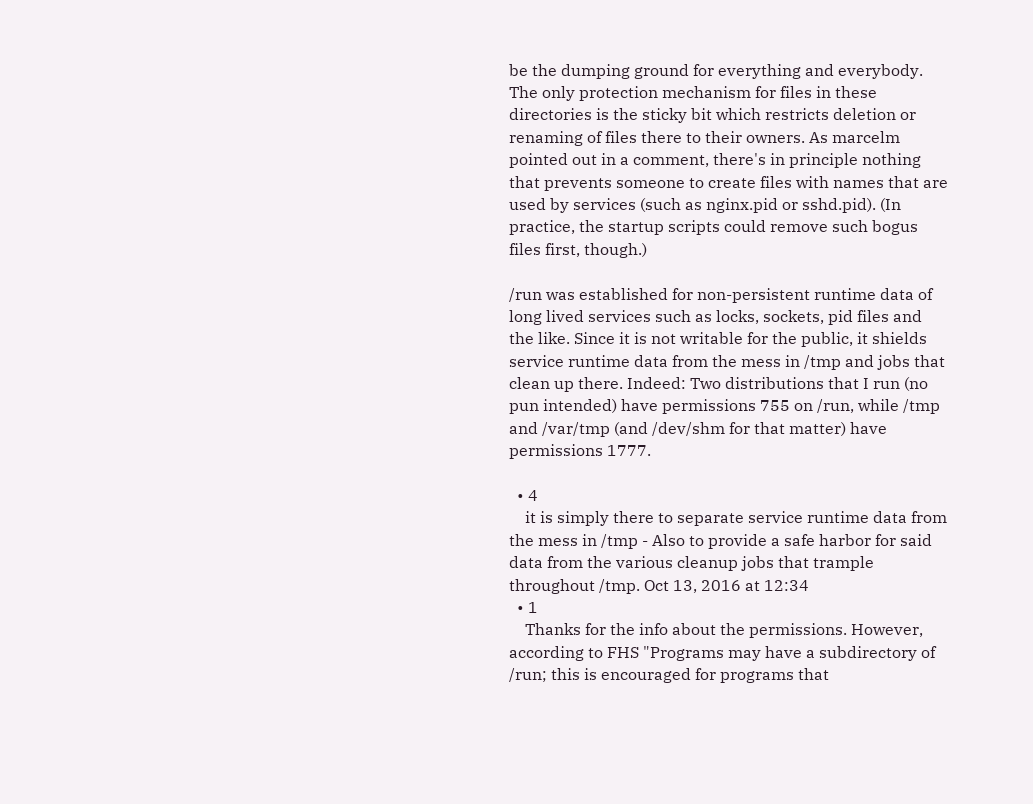be the dumping ground for everything and everybody. The only protection mechanism for files in these directories is the sticky bit which restricts deletion or renaming of files there to their owners. As marcelm pointed out in a comment, there's in principle nothing that prevents someone to create files with names that are used by services (such as nginx.pid or sshd.pid). (In practice, the startup scripts could remove such bogus files first, though.)

/run was established for non-persistent runtime data of long lived services such as locks, sockets, pid files and the like. Since it is not writable for the public, it shields service runtime data from the mess in /tmp and jobs that clean up there. Indeed: Two distributions that I run (no pun intended) have permissions 755 on /run, while /tmp and /var/tmp (and /dev/shm for that matter) have permissions 1777.

  • 4
    it is simply there to separate service runtime data from the mess in /tmp - Also to provide a safe harbor for said data from the various cleanup jobs that trample throughout /tmp. Oct 13, 2016 at 12:34
  • 1
    Thanks for the info about the permissions. However, according to FHS "Programs may have a subdirectory of /run; this is encouraged for programs that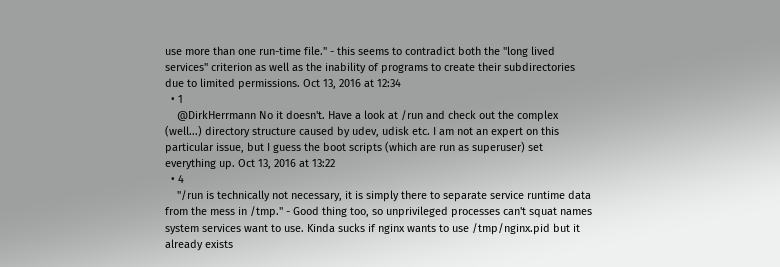use more than one run-time file." - this seems to contradict both the "long lived services" criterion as well as the inability of programs to create their subdirectories due to limited permissions. Oct 13, 2016 at 12:34
  • 1
    @DirkHerrmann No it doesn't. Have a look at /run and check out the complex (well...) directory structure caused by udev, udisk etc. I am not an expert on this particular issue, but I guess the boot scripts (which are run as superuser) set everything up. Oct 13, 2016 at 13:22
  • 4
    "/run is technically not necessary, it is simply there to separate service runtime data from the mess in /tmp." - Good thing too, so unprivileged processes can't squat names system services want to use. Kinda sucks if nginx wants to use /tmp/nginx.pid but it already exists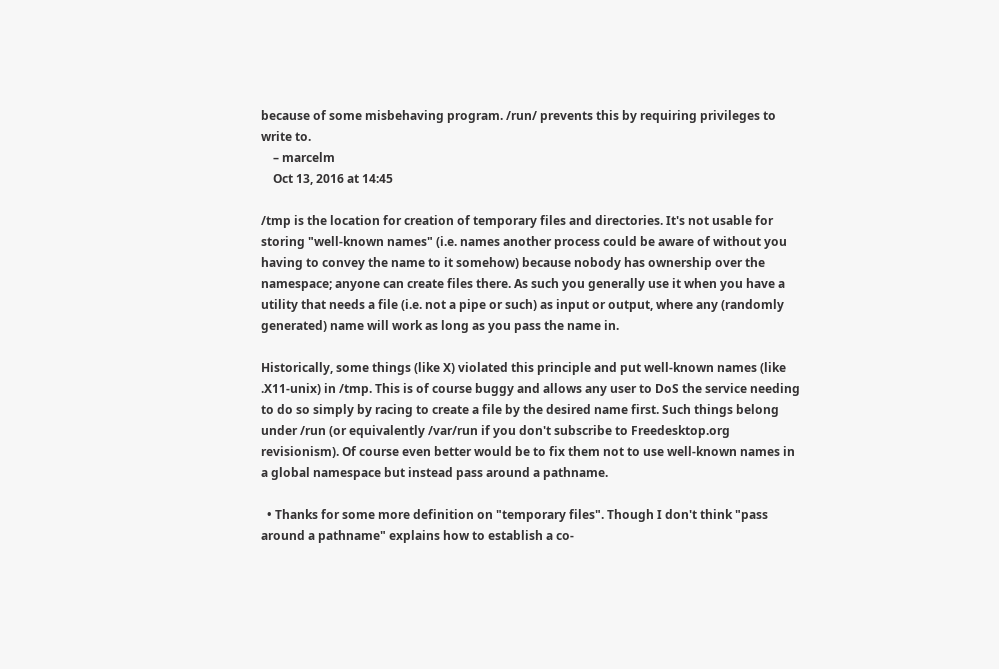because of some misbehaving program. /run/ prevents this by requiring privileges to write to.
    – marcelm
    Oct 13, 2016 at 14:45

/tmp is the location for creation of temporary files and directories. It's not usable for storing "well-known names" (i.e. names another process could be aware of without you having to convey the name to it somehow) because nobody has ownership over the namespace; anyone can create files there. As such you generally use it when you have a utility that needs a file (i.e. not a pipe or such) as input or output, where any (randomly generated) name will work as long as you pass the name in.

Historically, some things (like X) violated this principle and put well-known names (like .X11-unix) in /tmp. This is of course buggy and allows any user to DoS the service needing to do so simply by racing to create a file by the desired name first. Such things belong under /run (or equivalently /var/run if you don't subscribe to Freedesktop.org revisionism). Of course even better would be to fix them not to use well-known names in a global namespace but instead pass around a pathname.

  • Thanks for some more definition on "temporary files". Though I don't think "pass around a pathname" explains how to establish a co-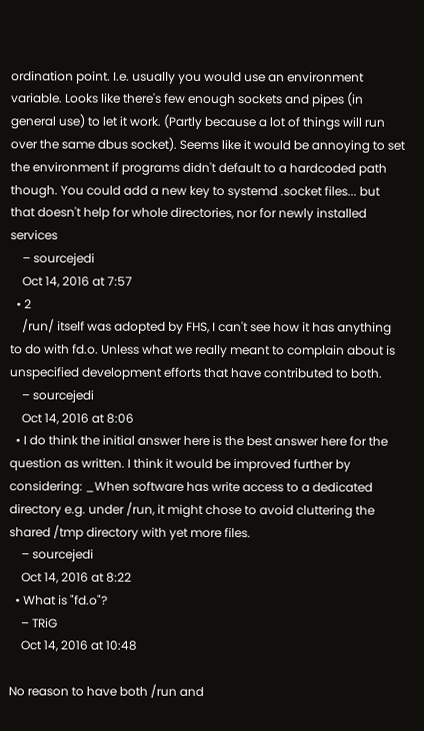ordination point. I.e. usually you would use an environment variable. Looks like there's few enough sockets and pipes (in general use) to let it work. (Partly because a lot of things will run over the same dbus socket). Seems like it would be annoying to set the environment if programs didn't default to a hardcoded path though. You could add a new key to systemd .socket files... but that doesn't help for whole directories, nor for newly installed services
    – sourcejedi
    Oct 14, 2016 at 7:57
  • 2
    /run/ itself was adopted by FHS, I can't see how it has anything to do with fd.o. Unless what we really meant to complain about is unspecified development efforts that have contributed to both.
    – sourcejedi
    Oct 14, 2016 at 8:06
  • I do think the initial answer here is the best answer here for the question as written. I think it would be improved further by considering: _When software has write access to a dedicated directory e.g. under /run, it might chose to avoid cluttering the shared /tmp directory with yet more files.
    – sourcejedi
    Oct 14, 2016 at 8:22
  • What is "fd.o"?
    – TRiG
    Oct 14, 2016 at 10:48

No reason to have both /run and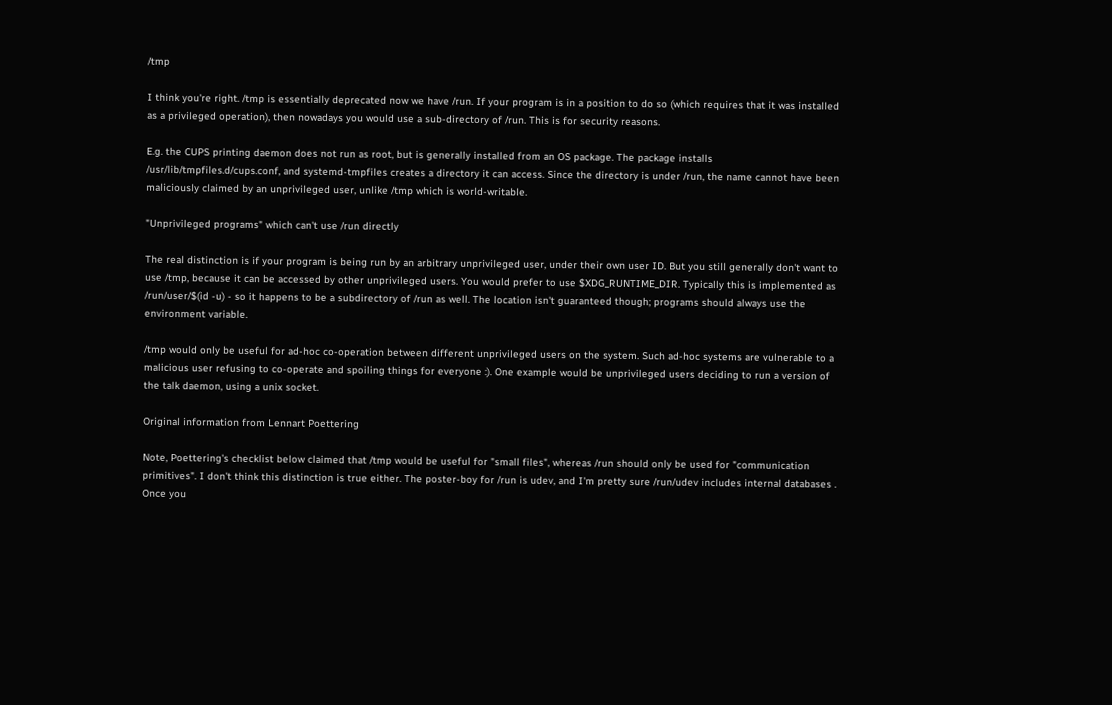/tmp

I think you're right. /tmp is essentially deprecated now we have /run. If your program is in a position to do so (which requires that it was installed as a privileged operation), then nowadays you would use a sub-directory of /run. This is for security reasons.

E.g. the CUPS printing daemon does not run as root, but is generally installed from an OS package. The package installs /usr/lib/tmpfiles.d/cups.conf, and systemd-tmpfiles creates a directory it can access. Since the directory is under /run, the name cannot have been maliciously claimed by an unprivileged user, unlike /tmp which is world-writable.

"Unprivileged programs" which can't use /run directly

The real distinction is if your program is being run by an arbitrary unprivileged user, under their own user ID. But you still generally don't want to use /tmp, because it can be accessed by other unprivileged users. You would prefer to use $XDG_RUNTIME_DIR. Typically this is implemented as /run/user/$(id -u) - so it happens to be a subdirectory of /run as well. The location isn't guaranteed though; programs should always use the environment variable.

/tmp would only be useful for ad-hoc co-operation between different unprivileged users on the system. Such ad-hoc systems are vulnerable to a malicious user refusing to co-operate and spoiling things for everyone :). One example would be unprivileged users deciding to run a version of the talk daemon, using a unix socket.

Original information from Lennart Poettering

Note, Poettering's checklist below claimed that /tmp would be useful for "small files", whereas /run should only be used for "communication primitives". I don't think this distinction is true either. The poster-boy for /run is udev, and I'm pretty sure /run/udev includes internal databases . Once you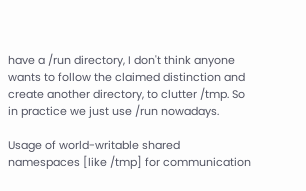have a /run directory, I don't think anyone wants to follow the claimed distinction and create another directory, to clutter /tmp. So in practice we just use /run nowadays.

Usage of world-writable shared namespaces [like /tmp] for communication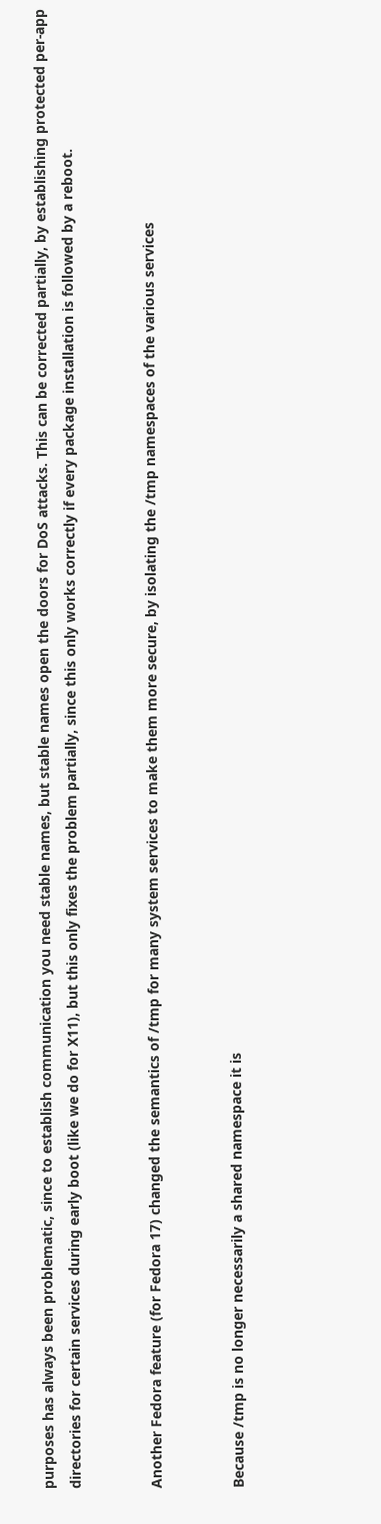purposes has always been problematic, since to establish communication you need stable names, but stable names open the doors for DoS attacks. This can be corrected partially, by establishing protected per-app directories for certain services during early boot (like we do for X11), but this only fixes the problem partially, since this only works correctly if every package installation is followed by a reboot.


Another Fedora feature (for Fedora 17) changed the semantics of /tmp for many system services to make them more secure, by isolating the /tmp namespaces of the various services


Because /tmp is no longer necessarily a shared namespace it is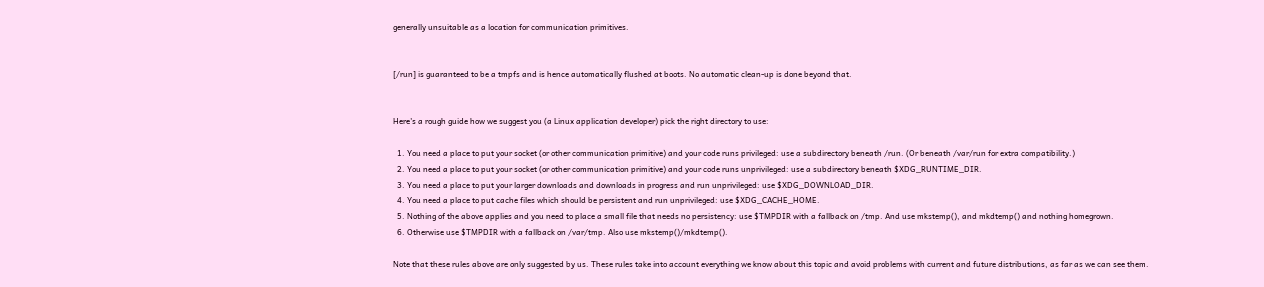generally unsuitable as a location for communication primitives.


[/run] is guaranteed to be a tmpfs and is hence automatically flushed at boots. No automatic clean-up is done beyond that.


Here's a rough guide how we suggest you (a Linux application developer) pick the right directory to use:

  1. You need a place to put your socket (or other communication primitive) and your code runs privileged: use a subdirectory beneath /run. (Or beneath /var/run for extra compatibility.)
  2. You need a place to put your socket (or other communication primitive) and your code runs unprivileged: use a subdirectory beneath $XDG_RUNTIME_DIR.
  3. You need a place to put your larger downloads and downloads in progress and run unprivileged: use $XDG_DOWNLOAD_DIR.
  4. You need a place to put cache files which should be persistent and run unprivileged: use $XDG_CACHE_HOME.
  5. Nothing of the above applies and you need to place a small file that needs no persistency: use $TMPDIR with a fallback on /tmp. And use mkstemp(), and mkdtemp() and nothing homegrown.
  6. Otherwise use $TMPDIR with a fallback on /var/tmp. Also use mkstemp()/mkdtemp().

Note that these rules above are only suggested by us. These rules take into account everything we know about this topic and avoid problems with current and future distributions, as far as we can see them.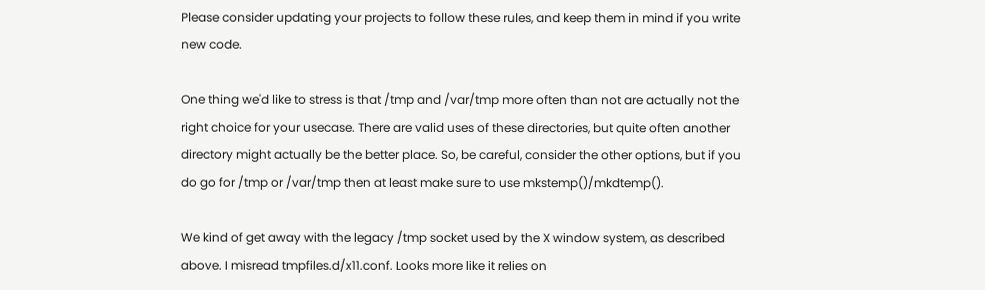Please consider updating your projects to follow these rules, and keep them in mind if you write new code.

One thing we'd like to stress is that /tmp and /var/tmp more often than not are actually not the right choice for your usecase. There are valid uses of these directories, but quite often another directory might actually be the better place. So, be careful, consider the other options, but if you do go for /tmp or /var/tmp then at least make sure to use mkstemp()/mkdtemp().

We kind of get away with the legacy /tmp socket used by the X window system, as described above. I misread tmpfiles.d/x11.conf. Looks more like it relies on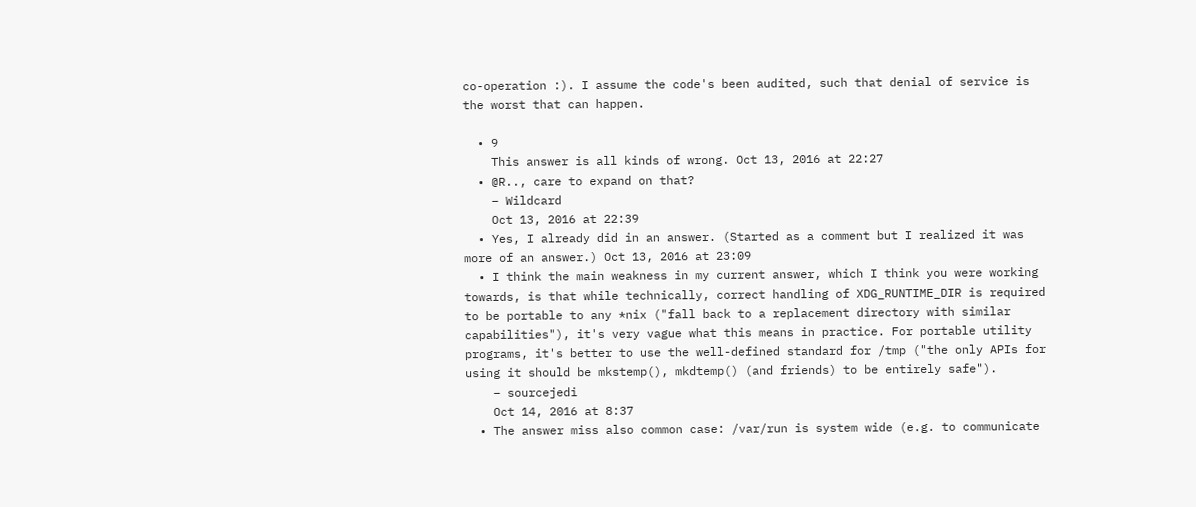co-operation :). I assume the code's been audited, such that denial of service is the worst that can happen.

  • 9
    This answer is all kinds of wrong. Oct 13, 2016 at 22:27
  • @R.., care to expand on that?
    – Wildcard
    Oct 13, 2016 at 22:39
  • Yes, I already did in an answer. (Started as a comment but I realized it was more of an answer.) Oct 13, 2016 at 23:09
  • I think the main weakness in my current answer, which I think you were working towards, is that while technically, correct handling of XDG_RUNTIME_DIR is required to be portable to any *nix ("fall back to a replacement directory with similar capabilities"), it's very vague what this means in practice. For portable utility programs, it's better to use the well-defined standard for /tmp ("the only APIs for using it should be mkstemp(), mkdtemp() (and friends) to be entirely safe").
    – sourcejedi
    Oct 14, 2016 at 8:37
  • The answer miss also common case: /var/run is system wide (e.g. to communicate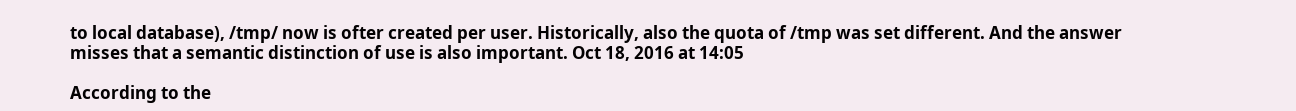to local database), /tmp/ now is ofter created per user. Historically, also the quota of /tmp was set different. And the answer misses that a semantic distinction of use is also important. Oct 18, 2016 at 14:05

According to the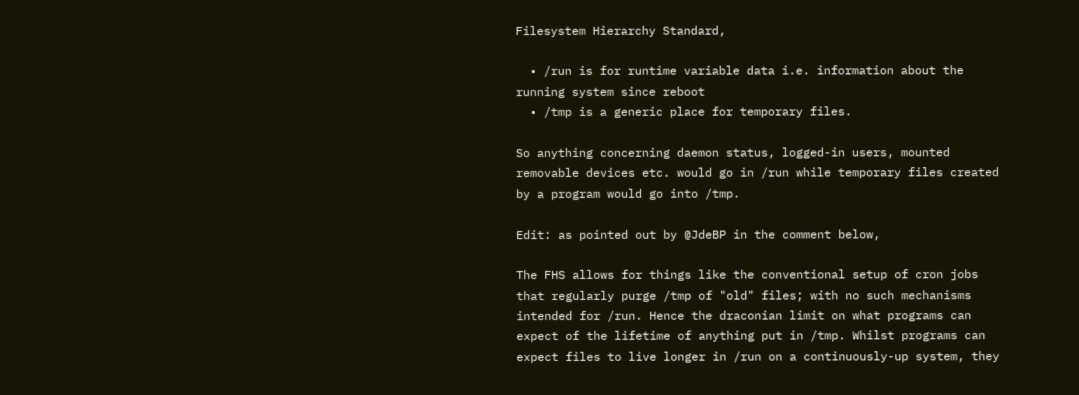Filesystem Hierarchy Standard,

  • /run is for runtime variable data i.e. information about the running system since reboot
  • /tmp is a generic place for temporary files.

So anything concerning daemon status, logged-in users, mounted removable devices etc. would go in /run while temporary files created by a program would go into /tmp.

Edit: as pointed out by @JdeBP in the comment below,

The FHS allows for things like the conventional setup of cron jobs that regularly purge /tmp of "old" files; with no such mechanisms intended for /run. Hence the draconian limit on what programs can expect of the lifetime of anything put in /tmp. Whilst programs can expect files to live longer in /run on a continuously-up system, they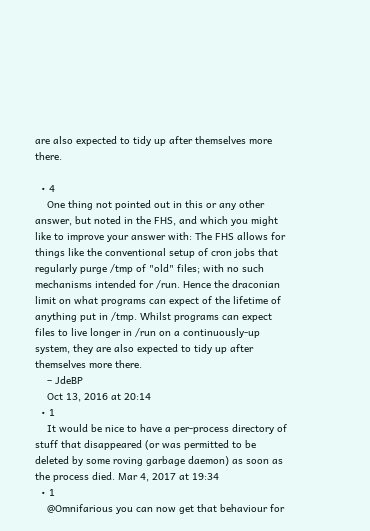are also expected to tidy up after themselves more there.

  • 4
    One thing not pointed out in this or any other answer, but noted in the FHS, and which you might like to improve your answer with: The FHS allows for things like the conventional setup of cron jobs that regularly purge /tmp of "old" files; with no such mechanisms intended for /run. Hence the draconian limit on what programs can expect of the lifetime of anything put in /tmp. Whilst programs can expect files to live longer in /run on a continuously-up system, they are also expected to tidy up after themselves more there.
    – JdeBP
    Oct 13, 2016 at 20:14
  • 1
    It would be nice to have a per-process directory of stuff that disappeared (or was permitted to be deleted by some roving garbage daemon) as soon as the process died. Mar 4, 2017 at 19:34
  • 1
    @Omnifarious you can now get that behaviour for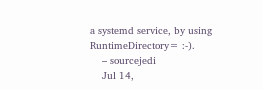a systemd service, by using RuntimeDirectory= :-).
    – sourcejedi
    Jul 14,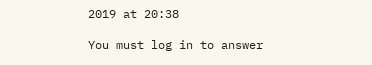2019 at 20:38

You must log in to answer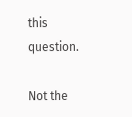this question.

Not the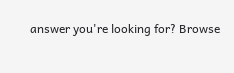answer you're looking for? Browse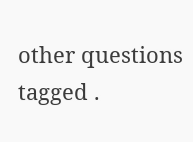other questions tagged .